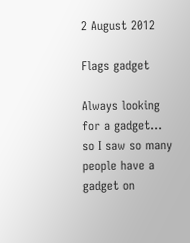2 August 2012

Flags gadget

Always looking for a gadget... so I saw so many people have a gadget on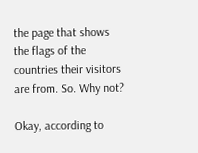the page that shows the flags of the countries their visitors are from. So. Why not?

Okay, according to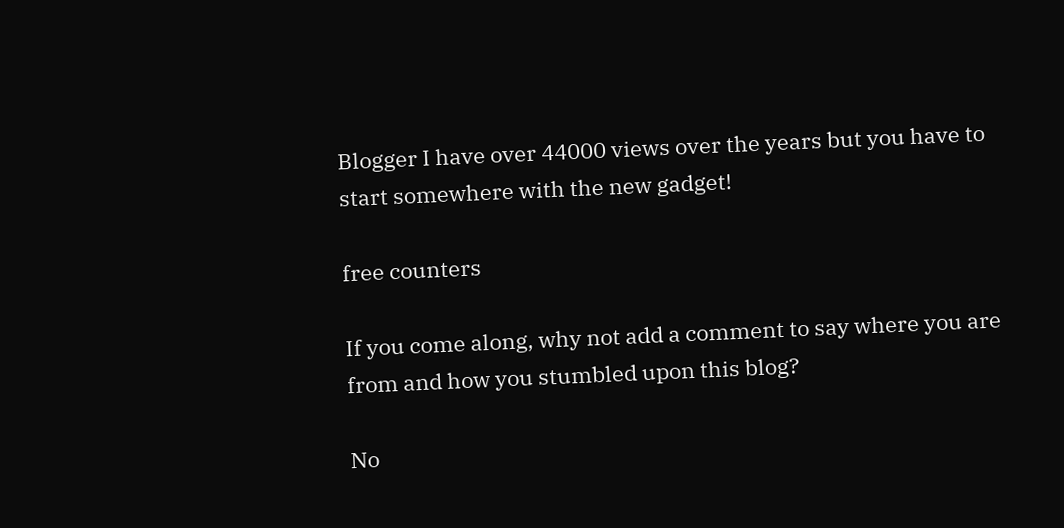Blogger I have over 44000 views over the years but you have to start somewhere with the new gadget!

free counters

If you come along, why not add a comment to say where you are from and how you stumbled upon this blog?

No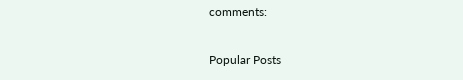comments:

Popular Posts